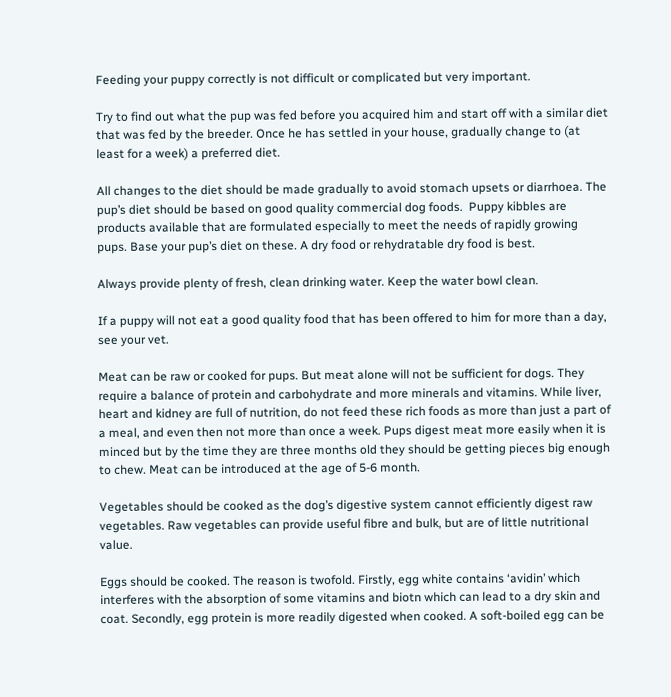Feeding your puppy correctly is not difficult or complicated but very important.

Try to find out what the pup was fed before you acquired him and start off with a similar diet that was fed by the breeder. Once he has settled in your house, gradually change to (at least for a week) a preferred diet.

All changes to the diet should be made gradually to avoid stomach upsets or diarrhoea. The pup’s diet should be based on good quality commercial dog foods.  Puppy kibbles are products available that are formulated especially to meet the needs of rapidly growing pups. Base your pup’s diet on these. A dry food or rehydratable dry food is best.

Always provide plenty of fresh, clean drinking water. Keep the water bowl clean.

If a puppy will not eat a good quality food that has been offered to him for more than a day, see your vet.

Meat can be raw or cooked for pups. But meat alone will not be sufficient for dogs. They require a balance of protein and carbohydrate and more minerals and vitamins. While liver, heart and kidney are full of nutrition, do not feed these rich foods as more than just a part of a meal, and even then not more than once a week. Pups digest meat more easily when it is minced but by the time they are three months old they should be getting pieces big enough to chew. Meat can be introduced at the age of 5-6 month.

Vegetables should be cooked as the dog’s digestive system cannot efficiently digest raw vegetables. Raw vegetables can provide useful fibre and bulk, but are of little nutritional value.

Eggs should be cooked. The reason is twofold. Firstly, egg white contains ‘avidin’ which interferes with the absorption of some vitamins and biotn which can lead to a dry skin and coat. Secondly, egg protein is more readily digested when cooked. A soft-boiled egg can be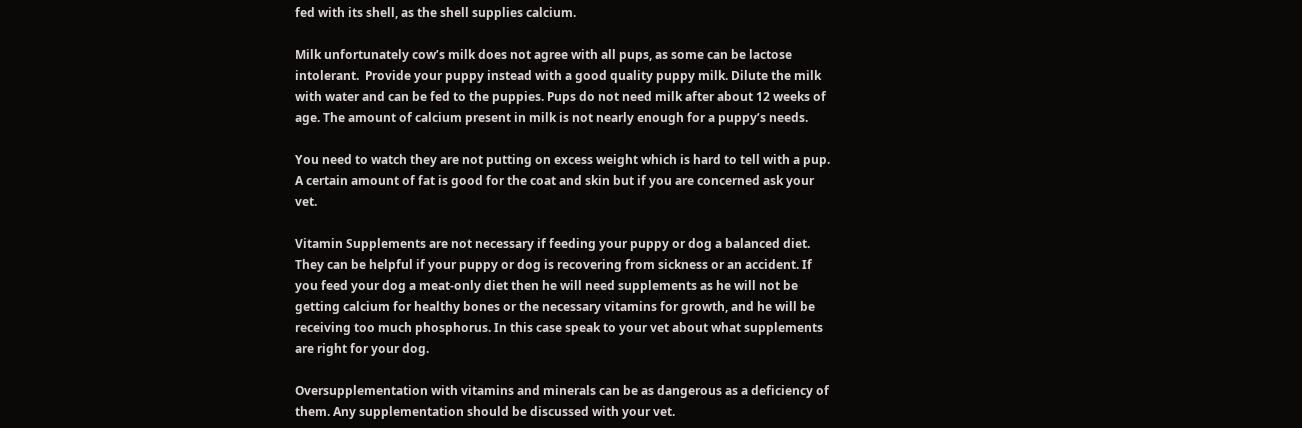fed with its shell, as the shell supplies calcium.

Milk unfortunately cow’s milk does not agree with all pups, as some can be lactose intolerant.  Provide your puppy instead with a good quality puppy milk. Dilute the milk with water and can be fed to the puppies. Pups do not need milk after about 12 weeks of age. The amount of calcium present in milk is not nearly enough for a puppy’s needs.

You need to watch they are not putting on excess weight which is hard to tell with a pup. A certain amount of fat is good for the coat and skin but if you are concerned ask your vet.

Vitamin Supplements are not necessary if feeding your puppy or dog a balanced diet. They can be helpful if your puppy or dog is recovering from sickness or an accident. If you feed your dog a meat-only diet then he will need supplements as he will not be getting calcium for healthy bones or the necessary vitamins for growth, and he will be receiving too much phosphorus. In this case speak to your vet about what supplements are right for your dog.

Oversupplementation with vitamins and minerals can be as dangerous as a deficiency of them. Any supplementation should be discussed with your vet.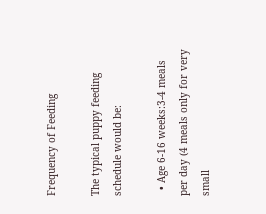Frequency of Feeding

The typical puppy feeding schedule would be:

  • Age 6-16 weeks:3-4 meals per day (4 meals only for very small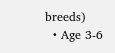breeds)
  • Age 3-6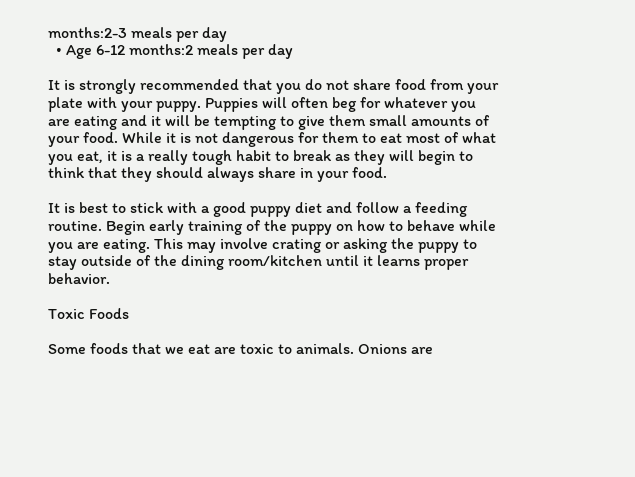months:2-3 meals per day
  • Age 6-12 months:2 meals per day

It is strongly recommended that you do not share food from your plate with your puppy. Puppies will often beg for whatever you are eating and it will be tempting to give them small amounts of your food. While it is not dangerous for them to eat most of what you eat, it is a really tough habit to break as they will begin to think that they should always share in your food.

It is best to stick with a good puppy diet and follow a feeding routine. Begin early training of the puppy on how to behave while you are eating. This may involve crating or asking the puppy to stay outside of the dining room/kitchen until it learns proper behavior.

Toxic Foods

Some foods that we eat are toxic to animals. Onions are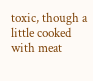toxic, though a little cooked with meat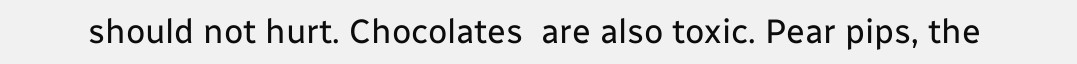should not hurt. Chocolates  are also toxic. Pear pips, the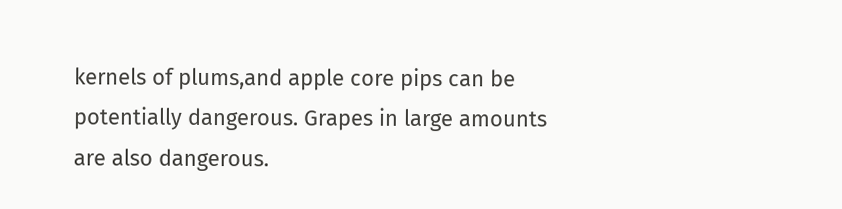kernels of plums,and apple core pips can be potentially dangerous. Grapes in large amounts are also dangerous.